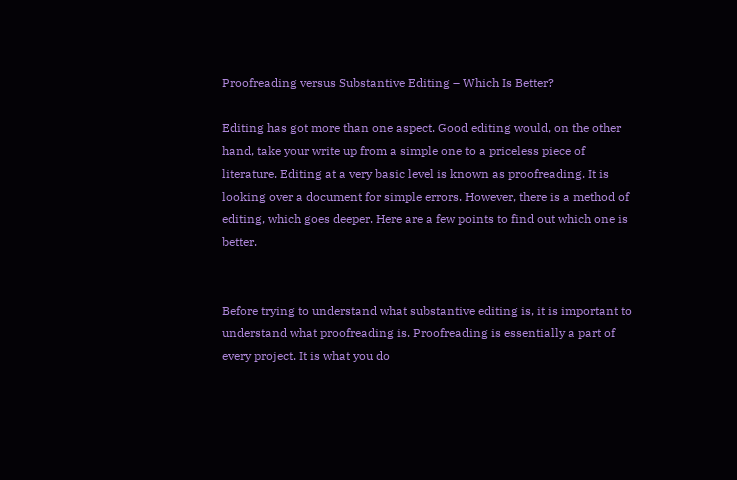Proofreading versus Substantive Editing – Which Is Better?

Editing has got more than one aspect. Good editing would, on the other hand, take your write up from a simple one to a priceless piece of literature. Editing at a very basic level is known as proofreading. It is looking over a document for simple errors. However, there is a method of editing, which goes deeper. Here are a few points to find out which one is better.


Before trying to understand what substantive editing is, it is important to understand what proofreading is. Proofreading is essentially a part of every project. It is what you do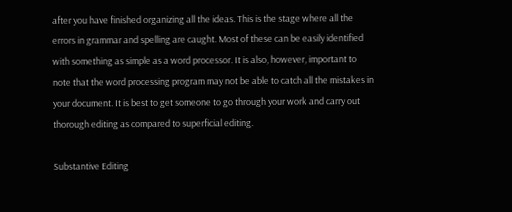after you have finished organizing all the ideas. This is the stage where all the errors in grammar and spelling are caught. Most of these can be easily identified with something as simple as a word processor. It is also, however, important to note that the word processing program may not be able to catch all the mistakes in your document. It is best to get someone to go through your work and carry out thorough editing as compared to superficial editing.

Substantive Editing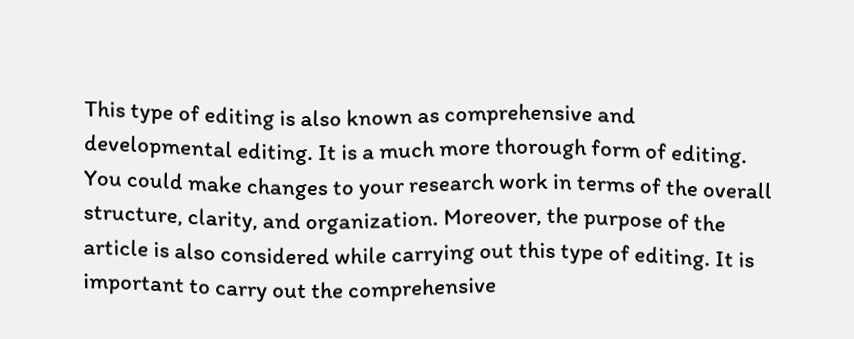This type of editing is also known as comprehensive and developmental editing. It is a much more thorough form of editing. You could make changes to your research work in terms of the overall structure, clarity, and organization. Moreover, the purpose of the article is also considered while carrying out this type of editing. It is important to carry out the comprehensive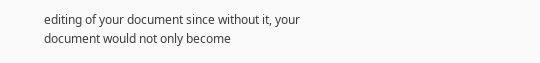editing of your document since without it, your document would not only become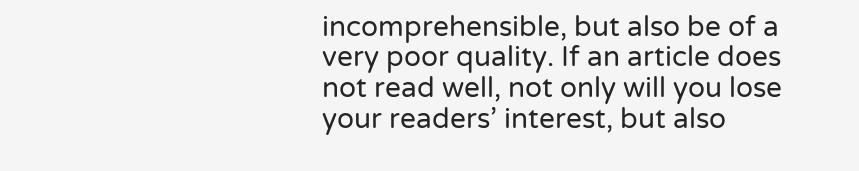incomprehensible, but also be of a very poor quality. If an article does not read well, not only will you lose your readers’ interest, but also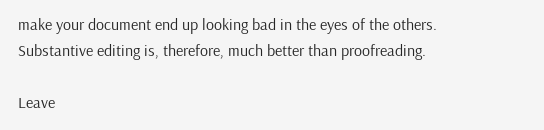make your document end up looking bad in the eyes of the others. Substantive editing is, therefore, much better than proofreading.

Leave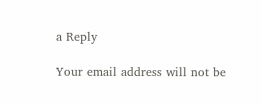a Reply

Your email address will not be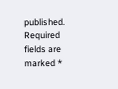published. Required fields are marked *